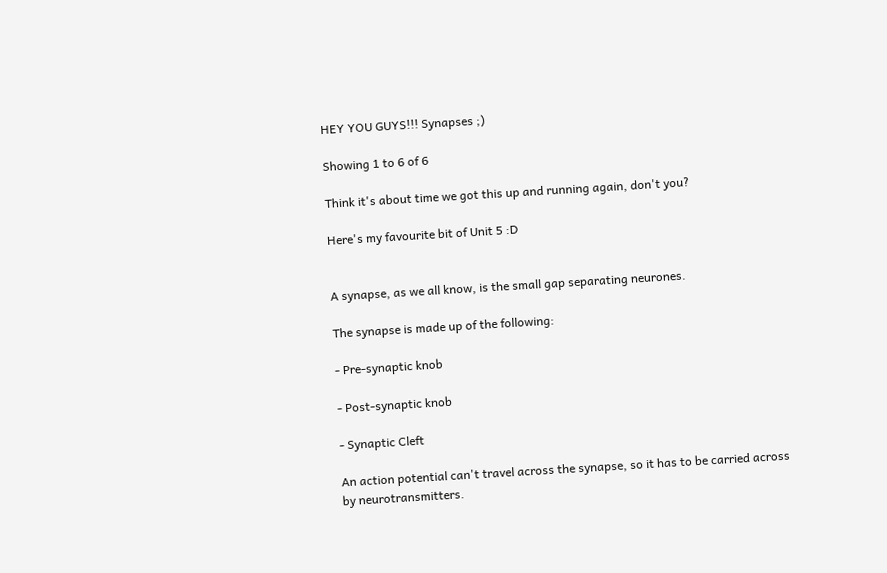HEY YOU GUYS!!! Synapses ;)

Showing 1 to 6 of 6

Think it's about time we got this up and running again, don't you?

Here's my favourite bit of Unit 5 :D


A synapse, as we all know, is the small gap separating neurones.

The synapse is made up of the following:

- Pre-synaptic knob

- Post-synaptic knob

- Synaptic Cleft

An action potential can't travel across the synapse, so it has to be carried across by neurotransmitters.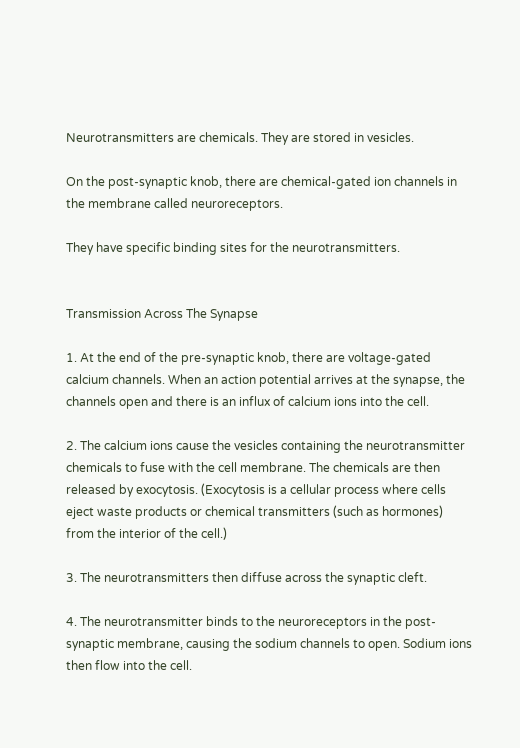Neurotransmitters are chemicals. They are stored in vesicles.

On the post-synaptic knob, there are chemical-gated ion channels in the membrane called neuroreceptors.

They have specific binding sites for the neurotransmitters.


Transmission Across The Synapse

1. At the end of the pre-synaptic knob, there are voltage-gated calcium channels. When an action potential arrives at the synapse, the channels open and there is an influx of calcium ions into the cell.

2. The calcium ions cause the vesicles containing the neurotransmitter chemicals to fuse with the cell membrane. The chemicals are then released by exocytosis. (Exocytosis is a cellular process where cells eject waste products or chemical transmitters (such as hormones) from the interior of the cell.)

3. The neurotransmitters then diffuse across the synaptic cleft.

4. The neurotransmitter binds to the neuroreceptors in the post-synaptic membrane, causing the sodium channels to open. Sodium ions then flow into the cell.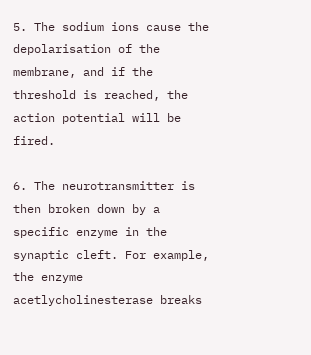5. The sodium ions cause the depolarisation of the membrane, and if the threshold is reached, the action potential will be fired.

6. The neurotransmitter is then broken down by a specific enzyme in the synaptic cleft. For example, the enzyme acetlycholinesterase breaks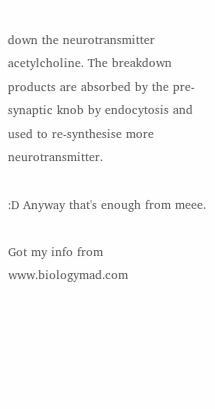down the neurotransmitter acetylcholine. The breakdown products are absorbed by the pre-synaptic knob by endocytosis and used to re-synthesise more neurotransmitter.

:D Anyway that's enough from meee.

Got my info from www.biologymad.com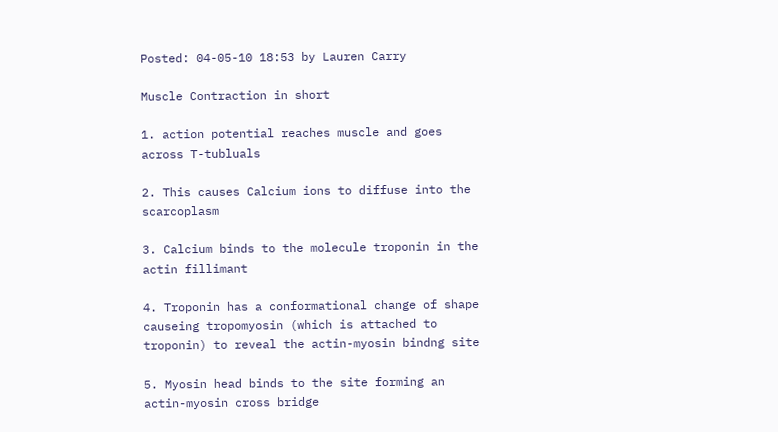Posted: 04-05-10 18:53 by Lauren Carry

Muscle Contraction in short

1. action potential reaches muscle and goes across T-tubluals

2. This causes Calcium ions to diffuse into the scarcoplasm

3. Calcium binds to the molecule troponin in the actin fillimant

4. Troponin has a conformational change of shape causeing tropomyosin (which is attached to troponin) to reveal the actin-myosin bindng site

5. Myosin head binds to the site forming an actin-myosin cross bridge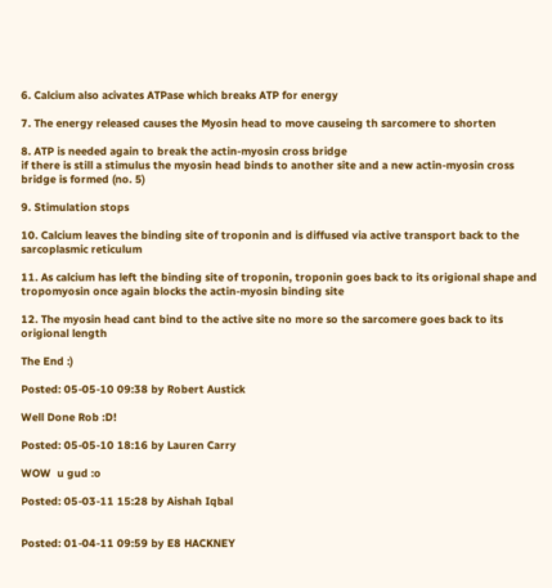6. Calcium also acivates ATPase which breaks ATP for energy

7. The energy released causes the Myosin head to move causeing th sarcomere to shorten

8. ATP is needed again to break the actin-myosin cross bridge
if there is still a stimulus the myosin head binds to another site and a new actin-myosin cross bridge is formed (no. 5)

9. Stimulation stops

10. Calcium leaves the binding site of troponin and is diffused via active transport back to the sarcoplasmic reticulum

11. As calcium has left the binding site of troponin, troponin goes back to its origional shape and tropomyosin once again blocks the actin-myosin binding site

12. The myosin head cant bind to the active site no more so the sarcomere goes back to its origional length

The End :)

Posted: 05-05-10 09:38 by Robert Austick

Well Done Rob :D!

Posted: 05-05-10 18:16 by Lauren Carry

WOW  u gud :o

Posted: 05-03-11 15:28 by Aishah Iqbal


Posted: 01-04-11 09:59 by E8 HACKNEY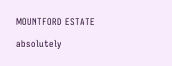MOUNTFORD ESTATE

absolutely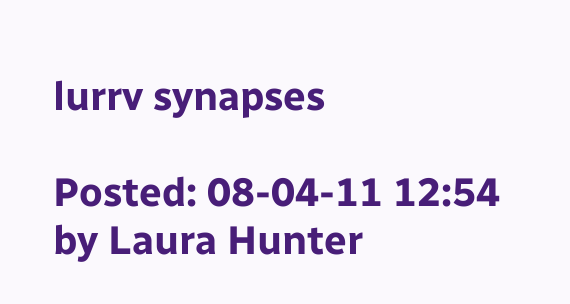lurrv synapses

Posted: 08-04-11 12:54 by Laura Hunter